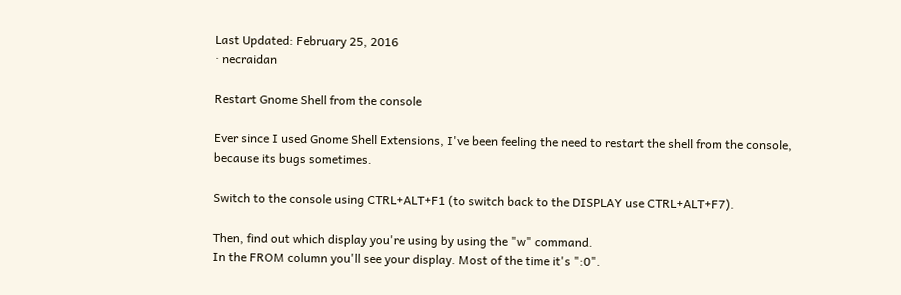Last Updated: February 25, 2016
· necraidan

Restart Gnome Shell from the console

Ever since I used Gnome Shell Extensions, I've been feeling the need to restart the shell from the console, because its bugs sometimes.

Switch to the console using CTRL+ALT+F1 (to switch back to the DISPLAY use CTRL+ALT+F7).

Then, find out which display you're using by using the "w" command.
In the FROM column you'll see your display. Most of the time it's ":0".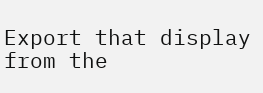Export that display from the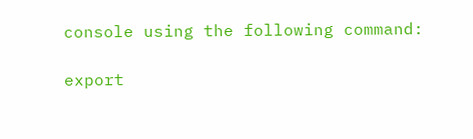console using the following command:

export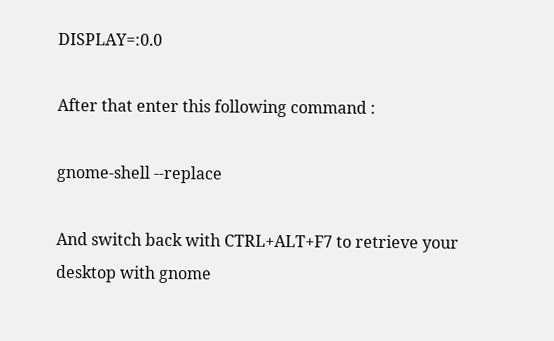DISPLAY=:0.0

After that enter this following command :

gnome-shell --replace

And switch back with CTRL+ALT+F7 to retrieve your desktop with gnome